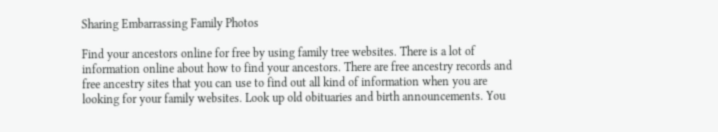Sharing Embarrassing Family Photos

Find your ancestors online for free by using family tree websites. There is a lot of information online about how to find your ancestors. There are free ancestry records and free ancestry sites that you can use to find out all kind of information when you are looking for your family websites. Look up old obituaries and birth announcements. You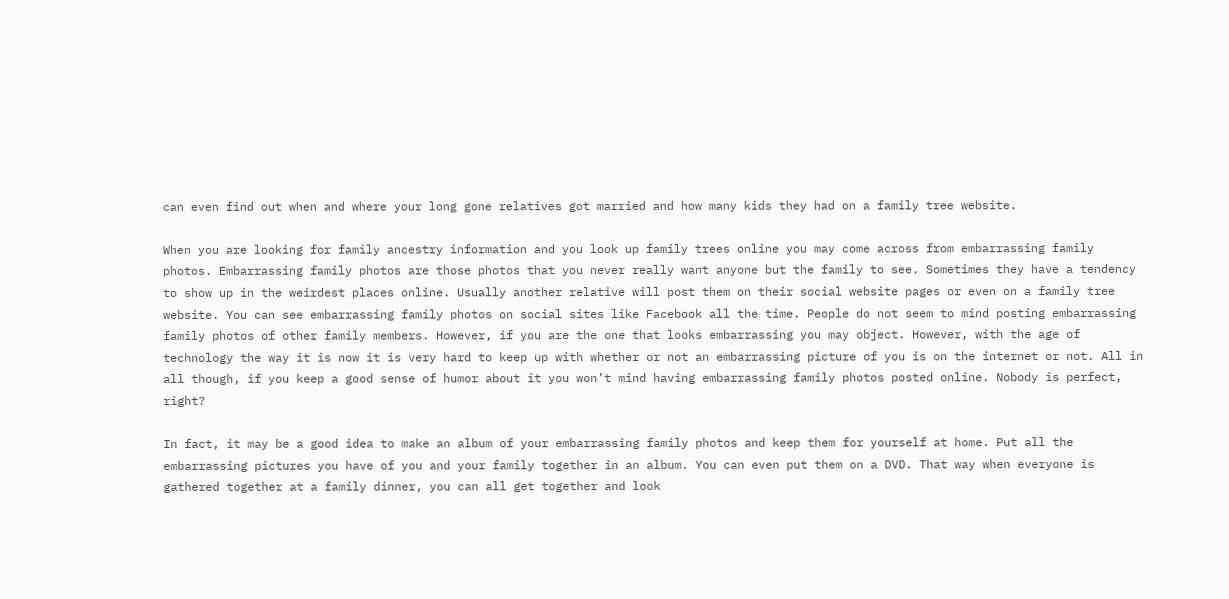can even find out when and where your long gone relatives got married and how many kids they had on a family tree website.

When you are looking for family ancestry information and you look up family trees online you may come across from embarrassing family photos. Embarrassing family photos are those photos that you never really want anyone but the family to see. Sometimes they have a tendency to show up in the weirdest places online. Usually another relative will post them on their social website pages or even on a family tree website. You can see embarrassing family photos on social sites like Facebook all the time. People do not seem to mind posting embarrassing family photos of other family members. However, if you are the one that looks embarrassing you may object. However, with the age of technology the way it is now it is very hard to keep up with whether or not an embarrassing picture of you is on the internet or not. All in all though, if you keep a good sense of humor about it you won’t mind having embarrassing family photos posted online. Nobody is perfect, right?

In fact, it may be a good idea to make an album of your embarrassing family photos and keep them for yourself at home. Put all the embarrassing pictures you have of you and your family together in an album. You can even put them on a DVD. That way when everyone is gathered together at a family dinner, you can all get together and look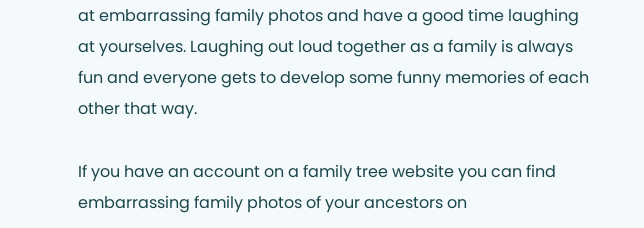at embarrassing family photos and have a good time laughing at yourselves. Laughing out loud together as a family is always fun and everyone gets to develop some funny memories of each other that way.

If you have an account on a family tree website you can find embarrassing family photos of your ancestors on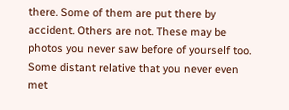there. Some of them are put there by accident. Others are not. These may be photos you never saw before of yourself too. Some distant relative that you never even met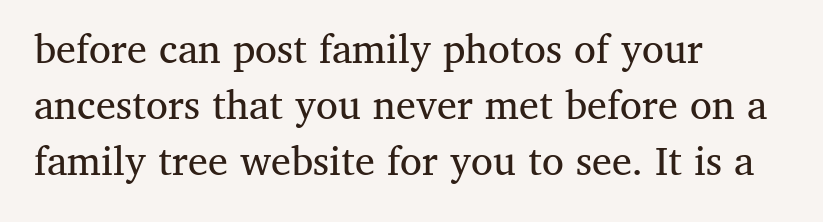before can post family photos of your ancestors that you never met before on a family tree website for you to see. It is a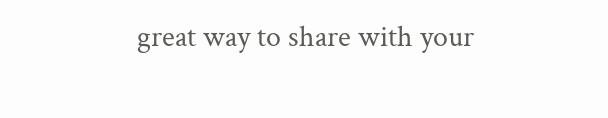great way to share with your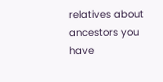relatives about ancestors you have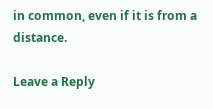in common, even if it is from a distance.

Leave a Reply